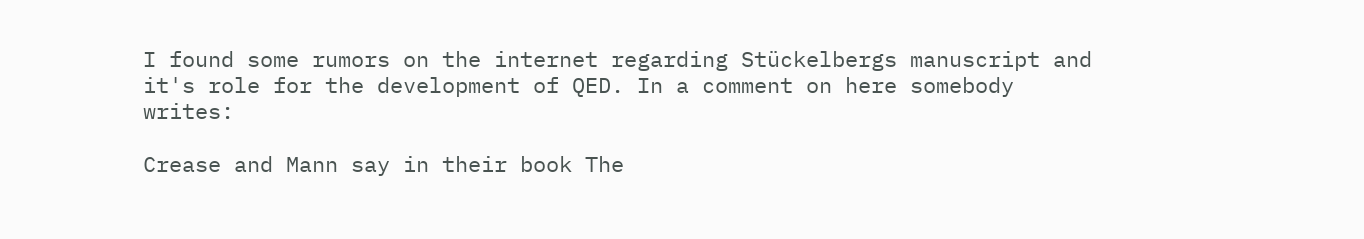I found some rumors on the internet regarding Stückelbergs manuscript and it's role for the development of QED. In a comment on here somebody writes:

Crease and Mann say in their book The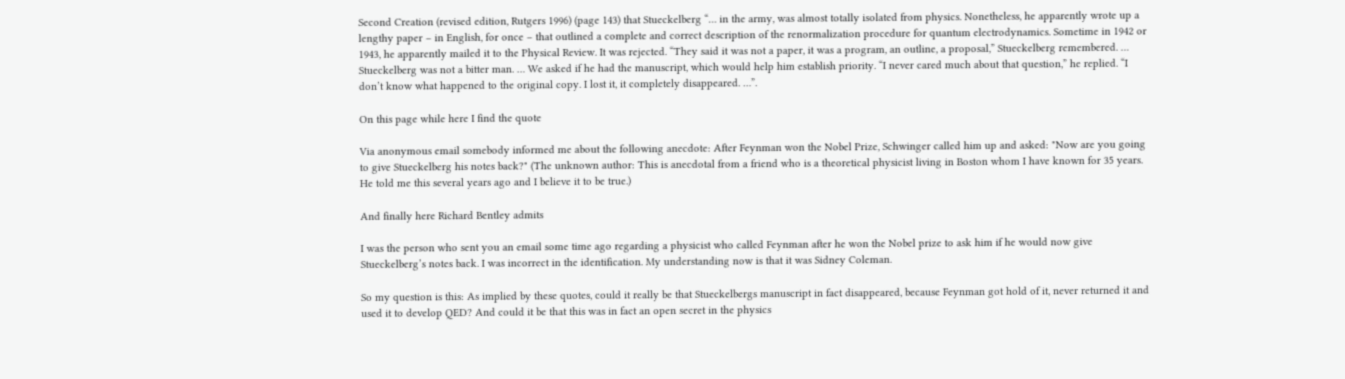Second Creation (revised edition, Rutgers 1996) (page 143) that Stueckelberg “… in the army, was almost totally isolated from physics. Nonetheless, he apparently wrote up a lengthy paper – in English, for once – that outlined a complete and correct description of the renormalization procedure for quantum electrodynamics. Sometime in 1942 or 1943, he apparently mailed it to the Physical Review. It was rejected. “They said it was not a paper, it was a program, an outline, a proposal,” Stueckelberg remembered. … Stueckelberg was not a bitter man. … We asked if he had the manuscript, which would help him establish priority. “I never cared much about that question,” he replied. “I don’t know what happened to the original copy. I lost it, it completely disappeared. …”.

On this page while here I find the quote

Via anonymous email somebody informed me about the following anecdote: After Feynman won the Nobel Prize, Schwinger called him up and asked: "Now are you going to give Stueckelberg his notes back?" (The unknown author: This is anecdotal from a friend who is a theoretical physicist living in Boston whom I have known for 35 years. He told me this several years ago and I believe it to be true.)

And finally here Richard Bentley admits

I was the person who sent you an email some time ago regarding a physicist who called Feynman after he won the Nobel prize to ask him if he would now give Stueckelberg’s notes back. I was incorrect in the identification. My understanding now is that it was Sidney Coleman.

So my question is this: As implied by these quotes, could it really be that Stueckelbergs manuscript in fact disappeared, because Feynman got hold of it, never returned it and used it to develop QED? And could it be that this was in fact an open secret in the physics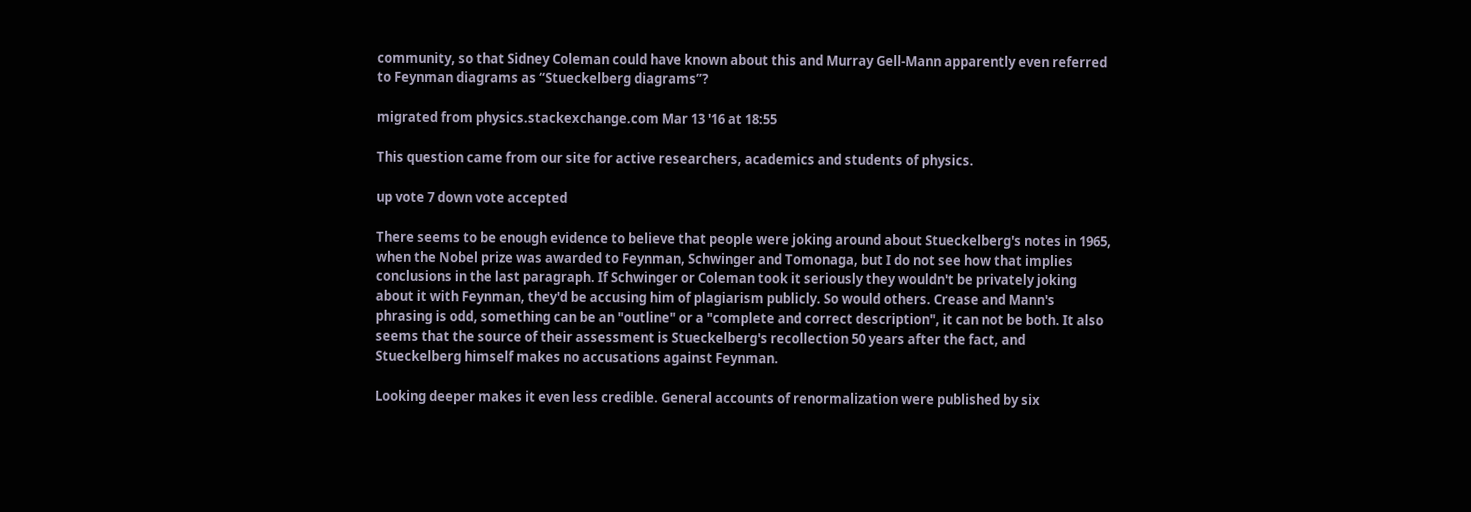community, so that Sidney Coleman could have known about this and Murray Gell-Mann apparently even referred to Feynman diagrams as “Stueckelberg diagrams”?

migrated from physics.stackexchange.com Mar 13 '16 at 18:55

This question came from our site for active researchers, academics and students of physics.

up vote 7 down vote accepted

There seems to be enough evidence to believe that people were joking around about Stueckelberg's notes in 1965, when the Nobel prize was awarded to Feynman, Schwinger and Tomonaga, but I do not see how that implies conclusions in the last paragraph. If Schwinger or Coleman took it seriously they wouldn't be privately joking about it with Feynman, they'd be accusing him of plagiarism publicly. So would others. Crease and Mann's phrasing is odd, something can be an "outline" or a "complete and correct description", it can not be both. It also seems that the source of their assessment is Stueckelberg's recollection 50 years after the fact, and Stueckelberg himself makes no accusations against Feynman.

Looking deeper makes it even less credible. General accounts of renormalization were published by six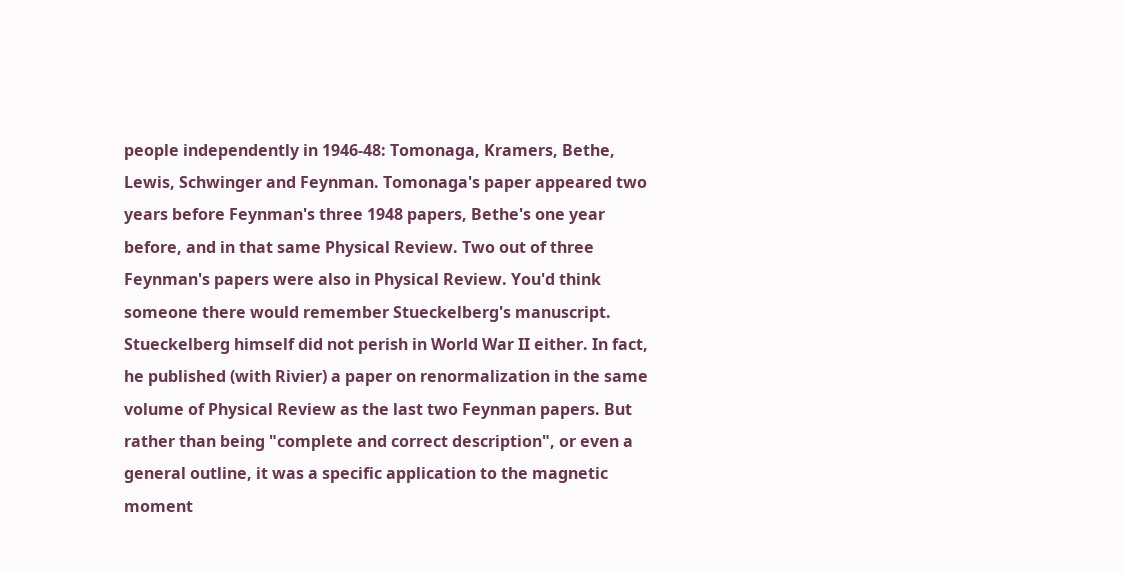people independently in 1946-48: Tomonaga, Kramers, Bethe, Lewis, Schwinger and Feynman. Tomonaga's paper appeared two years before Feynman's three 1948 papers, Bethe's one year before, and in that same Physical Review. Two out of three Feynman's papers were also in Physical Review. You'd think someone there would remember Stueckelberg's manuscript. Stueckelberg himself did not perish in World War II either. In fact, he published (with Rivier) a paper on renormalization in the same volume of Physical Review as the last two Feynman papers. But rather than being "complete and correct description", or even a general outline, it was a specific application to the magnetic moment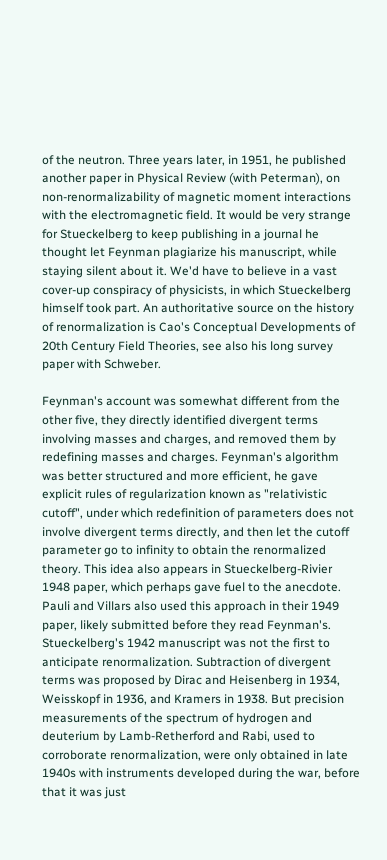of the neutron. Three years later, in 1951, he published another paper in Physical Review (with Peterman), on non-renormalizability of magnetic moment interactions with the electromagnetic field. It would be very strange for Stueckelberg to keep publishing in a journal he thought let Feynman plagiarize his manuscript, while staying silent about it. We'd have to believe in a vast cover-up conspiracy of physicists, in which Stueckelberg himself took part. An authoritative source on the history of renormalization is Cao's Conceptual Developments of 20th Century Field Theories, see also his long survey paper with Schweber.

Feynman's account was somewhat different from the other five, they directly identified divergent terms involving masses and charges, and removed them by redefining masses and charges. Feynman's algorithm was better structured and more efficient, he gave explicit rules of regularization known as "relativistic cutoff", under which redefinition of parameters does not involve divergent terms directly, and then let the cutoff parameter go to infinity to obtain the renormalized theory. This idea also appears in Stueckelberg-Rivier 1948 paper, which perhaps gave fuel to the anecdote. Pauli and Villars also used this approach in their 1949 paper, likely submitted before they read Feynman's. Stueckelberg's 1942 manuscript was not the first to anticipate renormalization. Subtraction of divergent terms was proposed by Dirac and Heisenberg in 1934, Weisskopf in 1936, and Kramers in 1938. But precision measurements of the spectrum of hydrogen and deuterium by Lamb-Retherford and Rabi, used to corroborate renormalization, were only obtained in late 1940s with instruments developed during the war, before that it was just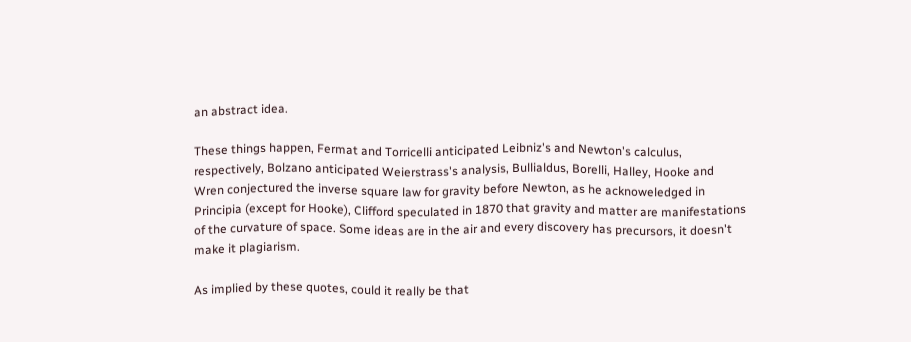an abstract idea.

These things happen, Fermat and Torricelli anticipated Leibniz's and Newton's calculus, respectively, Bolzano anticipated Weierstrass's analysis, Bullialdus, Borelli, Halley, Hooke and Wren conjectured the inverse square law for gravity before Newton, as he acknoweledged in Principia (except for Hooke), Clifford speculated in 1870 that gravity and matter are manifestations of the curvature of space. Some ideas are in the air and every discovery has precursors, it doesn't make it plagiarism.

As implied by these quotes, could it really be that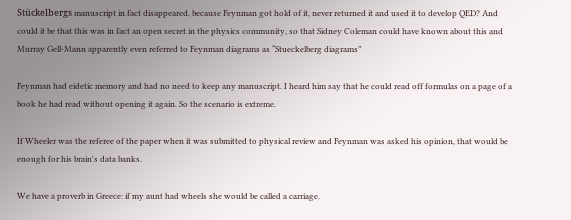Stückelbergs manuscript in fact disappeared, because Feynman got hold of it, never returned it and used it to develop QED? And could it be that this was in fact an open secret in the physics community, so that Sidney Coleman could have known about this and Murray Gell-Mann apparently even referred to Feynman diagrams as “Stueckelberg diagrams”

Feynman had eidetic memory and had no need to keep any manuscript. I heard him say that he could read off formulas on a page of a book he had read without opening it again. So the scenario is extreme.

If Wheeler was the referee of the paper when it was submitted to physical review and Feynman was asked his opinion, that would be enough for his brain's data banks.

We have a proverb in Greece: if my aunt had wheels she would be called a carriage.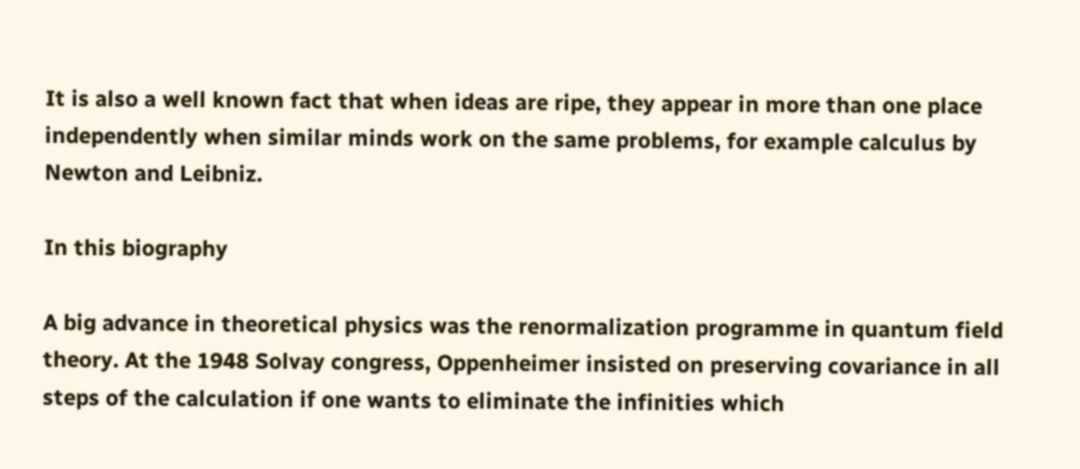It is also a well known fact that when ideas are ripe, they appear in more than one place independently when similar minds work on the same problems, for example calculus by Newton and Leibniz.

In this biography

A big advance in theoretical physics was the renormalization programme in quantum field theory. At the 1948 Solvay congress, Oppenheimer insisted on preserving covariance in all steps of the calculation if one wants to eliminate the infinities which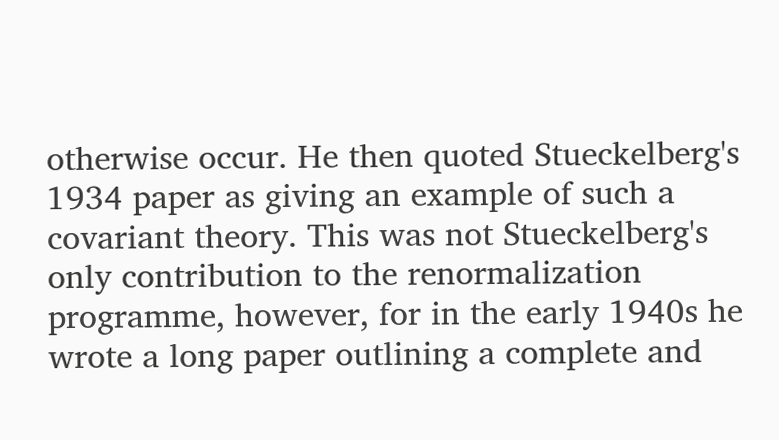otherwise occur. He then quoted Stueckelberg's 1934 paper as giving an example of such a covariant theory. This was not Stueckelberg's only contribution to the renormalization programme, however, for in the early 1940s he wrote a long paper outlining a complete and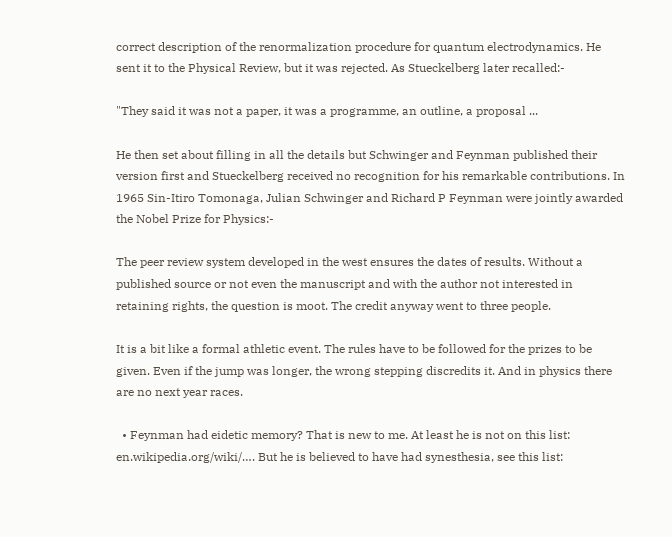correct description of the renormalization procedure for quantum electrodynamics. He sent it to the Physical Review, but it was rejected. As Stueckelberg later recalled:-

"They said it was not a paper, it was a programme, an outline, a proposal ...

He then set about filling in all the details but Schwinger and Feynman published their version first and Stueckelberg received no recognition for his remarkable contributions. In 1965 Sin-Itiro Tomonaga, Julian Schwinger and Richard P Feynman were jointly awarded the Nobel Prize for Physics:-

The peer review system developed in the west ensures the dates of results. Without a published source or not even the manuscript and with the author not interested in retaining rights, the question is moot. The credit anyway went to three people.

It is a bit like a formal athletic event. The rules have to be followed for the prizes to be given. Even if the jump was longer, the wrong stepping discredits it. And in physics there are no next year races.

  • Feynman had eidetic memory? That is new to me. At least he is not on this list: en.wikipedia.org/wiki/…. But he is believed to have had synesthesia, see this list: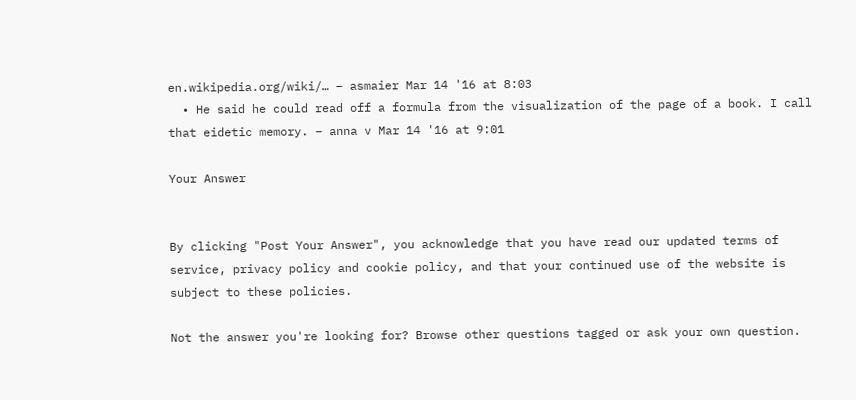en.wikipedia.org/wiki/… – asmaier Mar 14 '16 at 8:03
  • He said he could read off a formula from the visualization of the page of a book. I call that eidetic memory. – anna v Mar 14 '16 at 9:01

Your Answer


By clicking "Post Your Answer", you acknowledge that you have read our updated terms of service, privacy policy and cookie policy, and that your continued use of the website is subject to these policies.

Not the answer you're looking for? Browse other questions tagged or ask your own question.